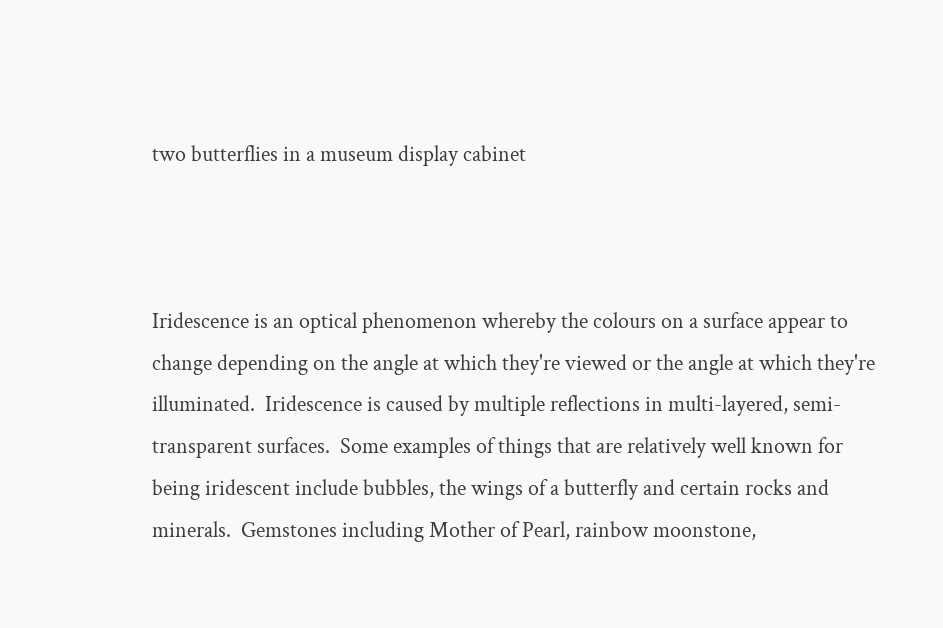two butterflies in a museum display cabinet



Iridescence is an optical phenomenon whereby the colours on a surface appear to change depending on the angle at which they're viewed or the angle at which they're illuminated.  Iridescence is caused by multiple reflections in multi-layered, semi-transparent surfaces.  Some examples of things that are relatively well known for being iridescent include bubbles, the wings of a butterfly and certain rocks and minerals.  Gemstones including Mother of Pearl, rainbow moonstone,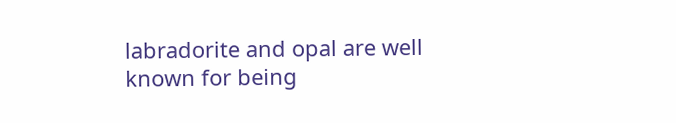labradorite and opal are well known for being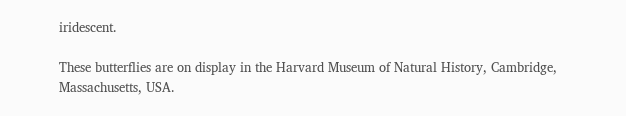iridescent.

These butterflies are on display in the Harvard Museum of Natural History, Cambridge, Massachusetts, USA.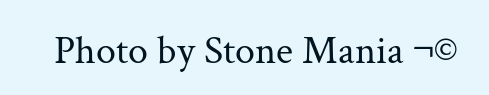Photo by Stone Mania ¬©